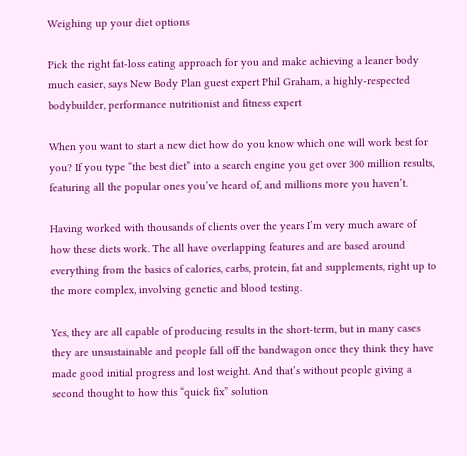Weighing up your diet options

Pick the right fat-loss eating approach for you and make achieving a leaner body much easier, says New Body Plan guest expert Phil Graham, a highly-respected  bodybuilder, performance nutritionist and fitness expert

When you want to start a new diet how do you know which one will work best for you? If you type “the best diet” into a search engine you get over 300 million results, featuring all the popular ones you’ve heard of, and millions more you haven’t.

Having worked with thousands of clients over the years I’m very much aware of how these diets work. The all have overlapping features and are based around everything from the basics of calories, carbs, protein, fat and supplements, right up to the more complex, involving genetic and blood testing.

Yes, they are all capable of producing results in the short-term, but in many cases they are unsustainable and people fall off the bandwagon once they think they have made good initial progress and lost weight. And that’s without people giving a second thought to how this “quick fix” solution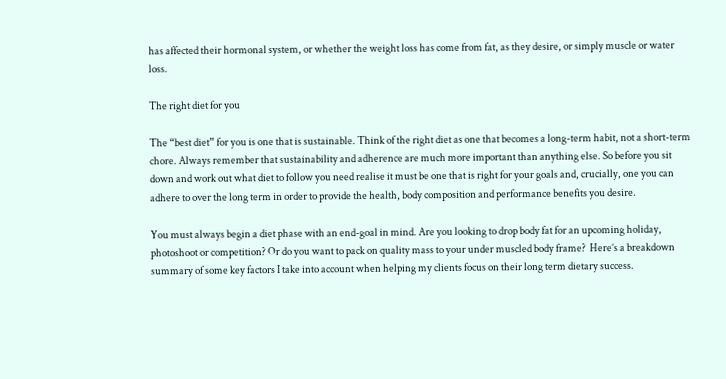has affected their hormonal system, or whether the weight loss has come from fat, as they desire, or simply muscle or water loss.

The right diet for you

The “best diet” for you is one that is sustainable. Think of the right diet as one that becomes a long-term habit, not a short-term chore. Always remember that sustainability and adherence are much more important than anything else. So before you sit down and work out what diet to follow you need realise it must be one that is right for your goals and, crucially, one you can adhere to over the long term in order to provide the health, body composition and performance benefits you desire.

You must always begin a diet phase with an end-goal in mind. Are you looking to drop body fat for an upcoming holiday, photoshoot or competition? Or do you want to pack on quality mass to your under muscled body frame?  Here’s a breakdown summary of some key factors I take into account when helping my clients focus on their long term dietary success.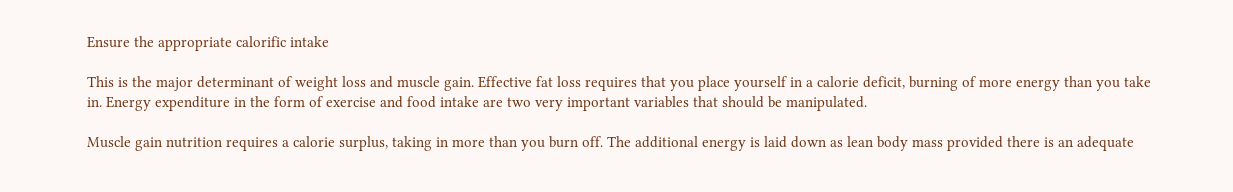Ensure the appropriate calorific intake

This is the major determinant of weight loss and muscle gain. Effective fat loss requires that you place yourself in a calorie deficit, burning of more energy than you take in. Energy expenditure in the form of exercise and food intake are two very important variables that should be manipulated.

Muscle gain nutrition requires a calorie surplus, taking in more than you burn off. The additional energy is laid down as lean body mass provided there is an adequate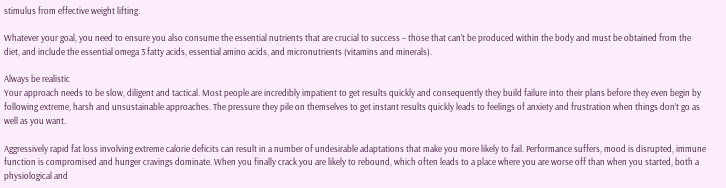stimulus from effective weight lifting.

Whatever your goal, you need to ensure you also consume the essential nutrients that are crucial to success – those that can’t be produced within the body and must be obtained from the diet, and include the essential omega 3 fatty acids, essential amino acids, and micronutrients (vitamins and minerals).

Always be realistic
Your approach needs to be slow, diligent and tactical. Most people are incredibly impatient to get results quickly and consequently they build failure into their plans before they even begin by following extreme, harsh and unsustainable approaches. The pressure they pile on themselves to get instant results quickly leads to feelings of anxiety and frustration when things don’t go as well as you want.

Aggressively rapid fat loss involving extreme calorie deficits can result in a number of undesirable adaptations that make you more likely to fail. Performance suffers, mood is disrupted, immune function is compromised and hunger cravings dominate. When you finally crack you are likely to rebound, which often leads to a place where you are worse off than when you started, both a physiological and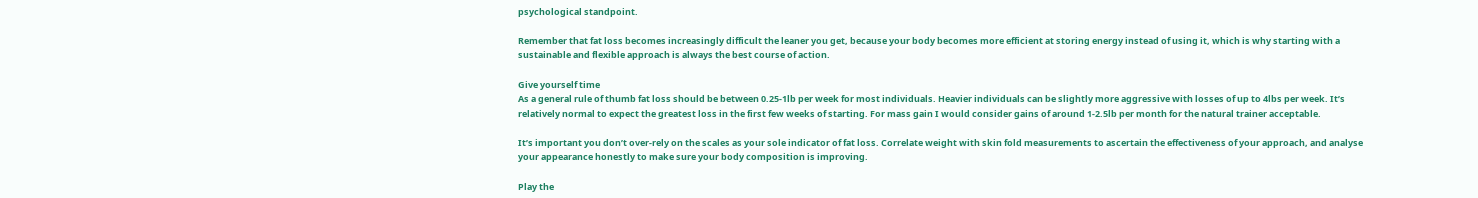psychological standpoint.

Remember that fat loss becomes increasingly difficult the leaner you get, because your body becomes more efficient at storing energy instead of using it, which is why starting with a sustainable and flexible approach is always the best course of action.

Give yourself time
As a general rule of thumb fat loss should be between 0.25-1lb per week for most individuals. Heavier individuals can be slightly more aggressive with losses of up to 4lbs per week. It’s relatively normal to expect the greatest loss in the first few weeks of starting. For mass gain I would consider gains of around 1-2.5lb per month for the natural trainer acceptable.

It’s important you don’t over-rely on the scales as your sole indicator of fat loss. Correlate weight with skin fold measurements to ascertain the effectiveness of your approach, and analyse your appearance honestly to make sure your body composition is improving.

Play the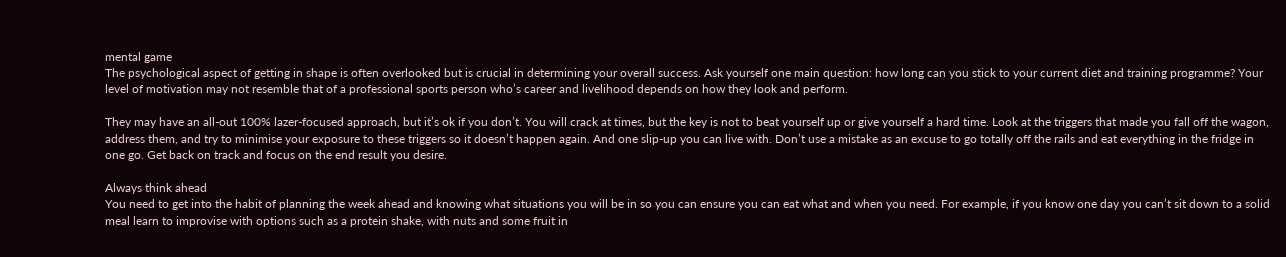mental game
The psychological aspect of getting in shape is often overlooked but is crucial in determining your overall success. Ask yourself one main question: how long can you stick to your current diet and training programme? Your level of motivation may not resemble that of a professional sports person who’s career and livelihood depends on how they look and perform.

They may have an all-out 100% lazer-focused approach, but it’s ok if you don’t. You will crack at times, but the key is not to beat yourself up or give yourself a hard time. Look at the triggers that made you fall off the wagon, address them, and try to minimise your exposure to these triggers so it doesn’t happen again. And one slip-up you can live with. Don’t use a mistake as an excuse to go totally off the rails and eat everything in the fridge in one go. Get back on track and focus on the end result you desire.

Always think ahead
You need to get into the habit of planning the week ahead and knowing what situations you will be in so you can ensure you can eat what and when you need. For example, if you know one day you can’t sit down to a solid meal learn to improvise with options such as a protein shake, with nuts and some fruit in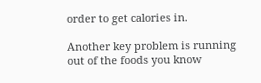order to get calories in.

Another key problem is running out of the foods you know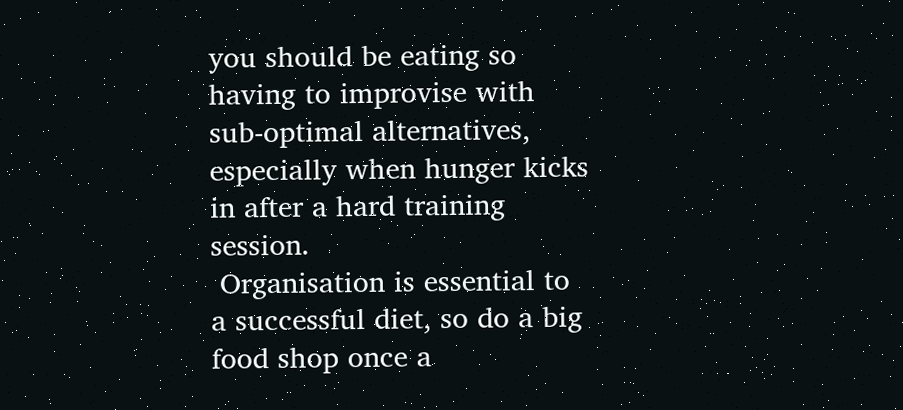you should be eating so having to improvise with sub-optimal alternatives, especially when hunger kicks in after a hard training session.
 Organisation is essential to a successful diet, so do a big food shop once a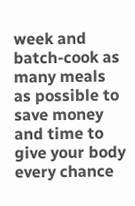week and batch-cook as many meals as possible to save money and time to give your body every chance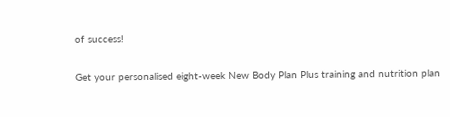of success!

Get your personalised eight-week New Body Plan Plus training and nutrition plan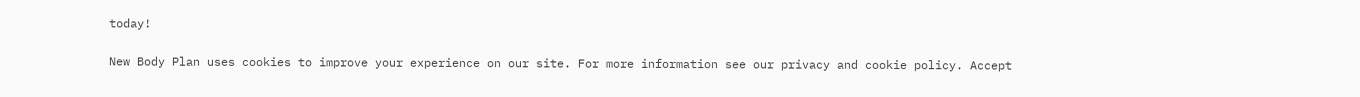today!

New Body Plan uses cookies to improve your experience on our site. For more information see our privacy and cookie policy. Accept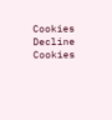Cookies Decline Cookies